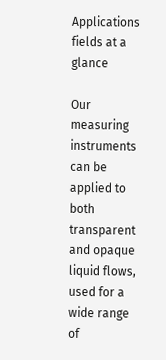Applications fields at a glance

Our measuring instruments can be applied to both transparent and opaque liquid flows, used for a wide range of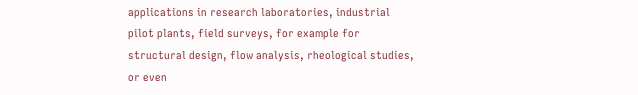applications in research laboratories, industrial pilot plants, field surveys, for example for structural design, flow analysis, rheological studies, or even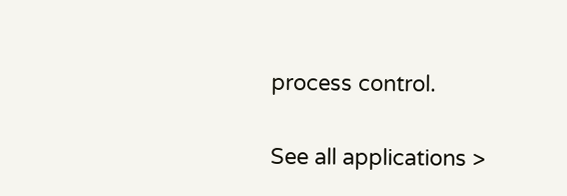process control.

See all applications >